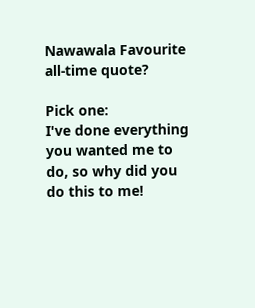Nawawala Favourite all-time quote?

Pick one:
I've done everything you wanted me to do, so why did you do this to me!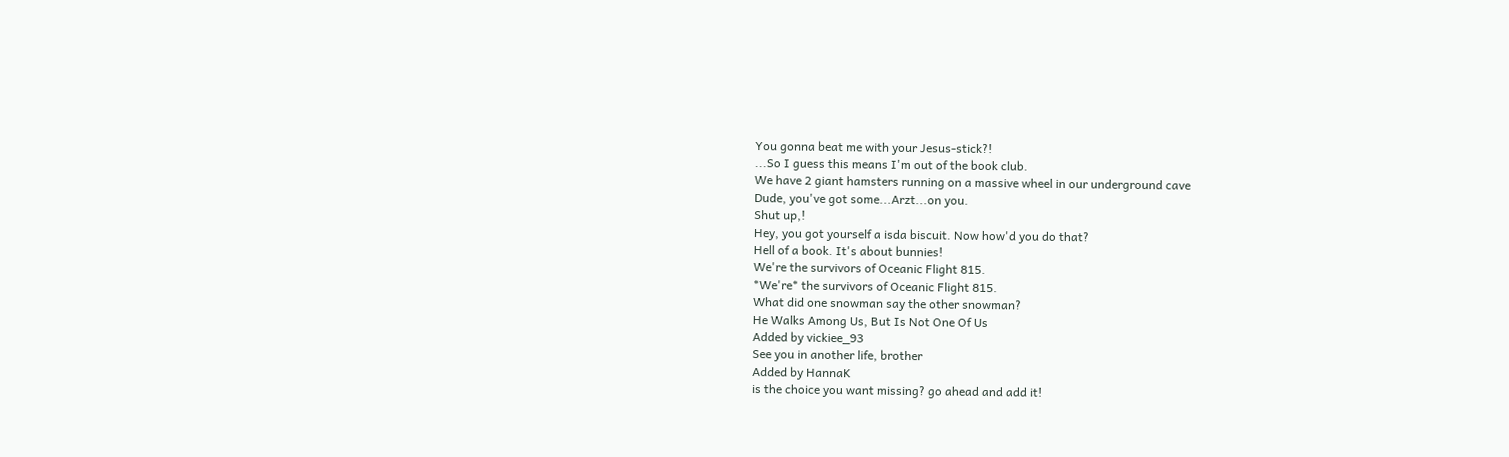You gonna beat me with your Jesus-stick?!
...So I guess this means I'm out of the book club.
We have 2 giant hamsters running on a massive wheel in our underground cave
Dude, you've got some...Arzt...on you.
Shut up,!
Hey, you got yourself a isda biscuit. Now how'd you do that?
Hell of a book. It's about bunnies!
We're the survivors of Oceanic Flight 815.
*We're* the survivors of Oceanic Flight 815.
What did one snowman say the other snowman?
He Walks Among Us, But Is Not One Of Us
Added by vickiee_93
See you in another life, brother
Added by HannaK
is the choice you want missing? go ahead and add it!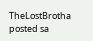TheLostBrotha posted sa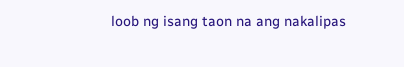loob ng isang taon na ang nakalipas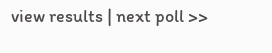view results | next poll >>